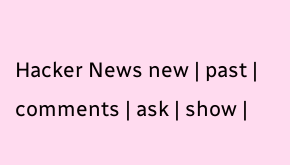Hacker News new | past | comments | ask | show |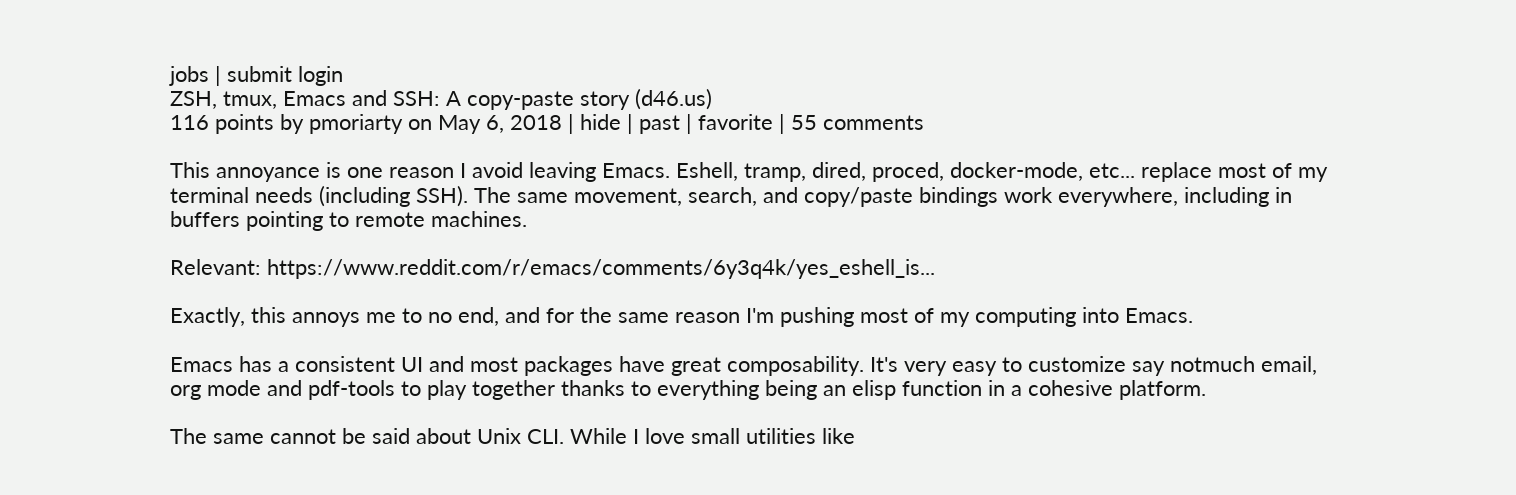jobs | submit login
ZSH, tmux, Emacs and SSH: A copy-paste story (d46.us)
116 points by pmoriarty on May 6, 2018 | hide | past | favorite | 55 comments

This annoyance is one reason I avoid leaving Emacs. Eshell, tramp, dired, proced, docker-mode, etc... replace most of my terminal needs (including SSH). The same movement, search, and copy/paste bindings work everywhere, including in buffers pointing to remote machines.

Relevant: https://www.reddit.com/r/emacs/comments/6y3q4k/yes_eshell_is...

Exactly, this annoys me to no end, and for the same reason I'm pushing most of my computing into Emacs.

Emacs has a consistent UI and most packages have great composability. It's very easy to customize say notmuch email, org mode and pdf-tools to play together thanks to everything being an elisp function in a cohesive platform.

The same cannot be said about Unix CLI. While I love small utilities like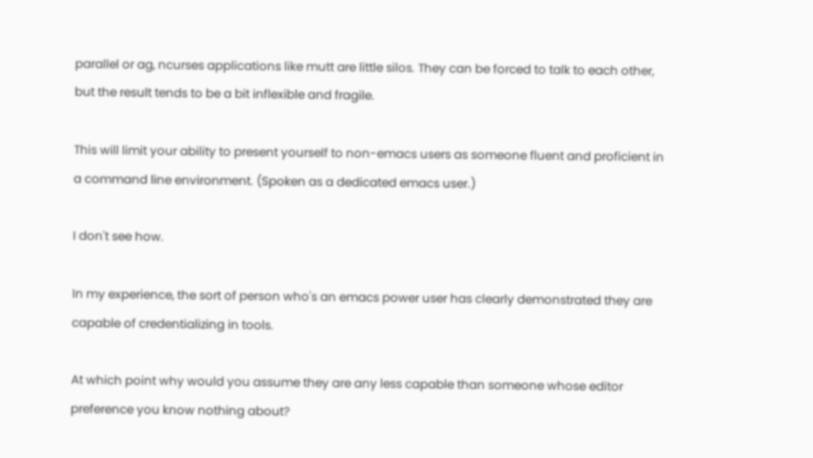parallel or ag, ncurses applications like mutt are little silos. They can be forced to talk to each other, but the result tends to be a bit inflexible and fragile.

This will limit your ability to present yourself to non-emacs users as someone fluent and proficient in a command line environment. (Spoken as a dedicated emacs user.)

I don't see how.

In my experience, the sort of person who's an emacs power user has clearly demonstrated they are capable of credentializing in tools.

At which point why would you assume they are any less capable than someone whose editor preference you know nothing about?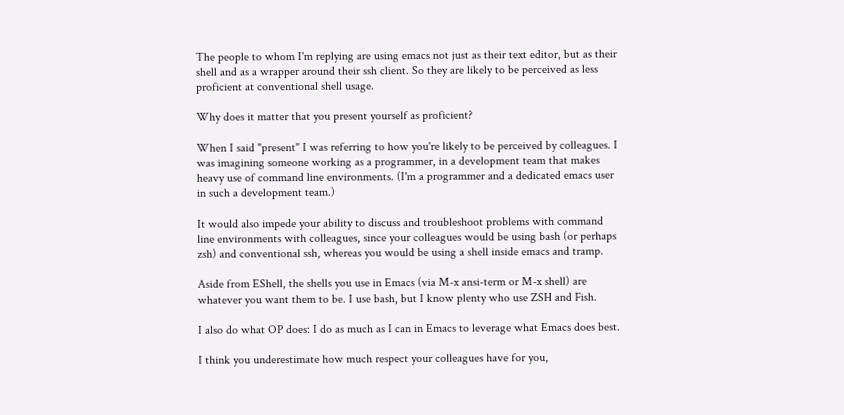The people to whom I'm replying are using emacs not just as their text editor, but as their shell and as a wrapper around their ssh client. So they are likely to be perceived as less proficient at conventional shell usage.

Why does it matter that you present yourself as proficient?

When I said "present" I was referring to how you're likely to be perceived by colleagues. I was imagining someone working as a programmer, in a development team that makes heavy use of command line environments. (I'm a programmer and a dedicated emacs user in such a development team.)

It would also impede your ability to discuss and troubleshoot problems with command line environments with colleagues, since your colleagues would be using bash (or perhaps zsh) and conventional ssh, whereas you would be using a shell inside emacs and tramp.

Aside from EShell, the shells you use in Emacs (via M-x ansi-term or M-x shell) are whatever you want them to be. I use bash, but I know plenty who use ZSH and Fish.

I also do what OP does: I do as much as I can in Emacs to leverage what Emacs does best.

I think you underestimate how much respect your colleagues have for you,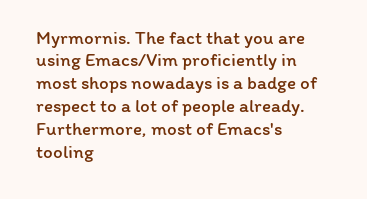Myrmornis. The fact that you are using Emacs/Vim proficiently in most shops nowadays is a badge of respect to a lot of people already. Furthermore, most of Emacs's tooling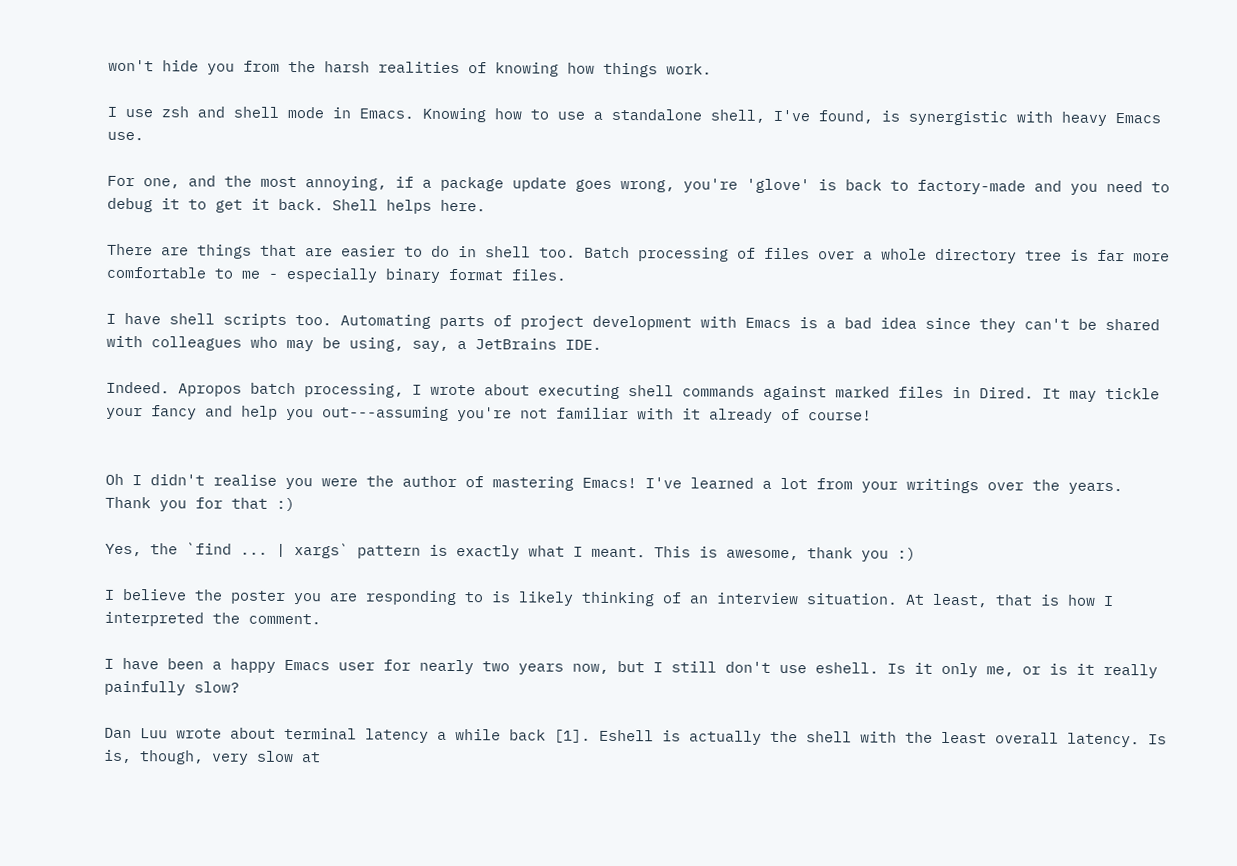won't hide you from the harsh realities of knowing how things work.

I use zsh and shell mode in Emacs. Knowing how to use a standalone shell, I've found, is synergistic with heavy Emacs use.

For one, and the most annoying, if a package update goes wrong, you're 'glove' is back to factory-made and you need to debug it to get it back. Shell helps here.

There are things that are easier to do in shell too. Batch processing of files over a whole directory tree is far more comfortable to me - especially binary format files.

I have shell scripts too. Automating parts of project development with Emacs is a bad idea since they can't be shared with colleagues who may be using, say, a JetBrains IDE.

Indeed. Apropos batch processing, I wrote about executing shell commands against marked files in Dired. It may tickle your fancy and help you out---assuming you're not familiar with it already of course!


Oh I didn't realise you were the author of mastering Emacs! I've learned a lot from your writings over the years. Thank you for that :)

Yes, the `find ... | xargs` pattern is exactly what I meant. This is awesome, thank you :)

I believe the poster you are responding to is likely thinking of an interview situation. At least, that is how I interpreted the comment.

I have been a happy Emacs user for nearly two years now, but I still don't use eshell. Is it only me, or is it really painfully slow?

Dan Luu wrote about terminal latency a while back [1]. Eshell is actually the shell with the least overall latency. Is is, though, very slow at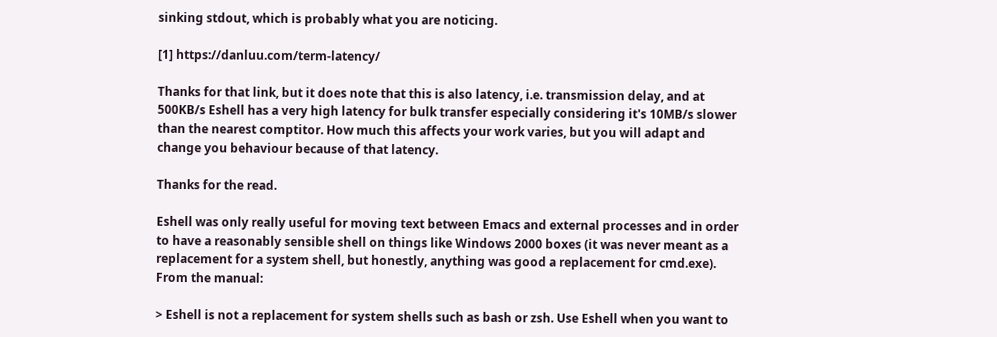sinking stdout, which is probably what you are noticing.

[1] https://danluu.com/term-latency/

Thanks for that link, but it does note that this is also latency, i.e. transmission delay, and at 500KB/s Eshell has a very high latency for bulk transfer especially considering it's 10MB/s slower than the nearest comptitor. How much this affects your work varies, but you will adapt and change you behaviour because of that latency.

Thanks for the read.

Eshell was only really useful for moving text between Emacs and external processes and in order to have a reasonably sensible shell on things like Windows 2000 boxes (it was never meant as a replacement for a system shell, but honestly, anything was good a replacement for cmd.exe). From the manual:

> Eshell is not a replacement for system shells such as bash or zsh. Use Eshell when you want to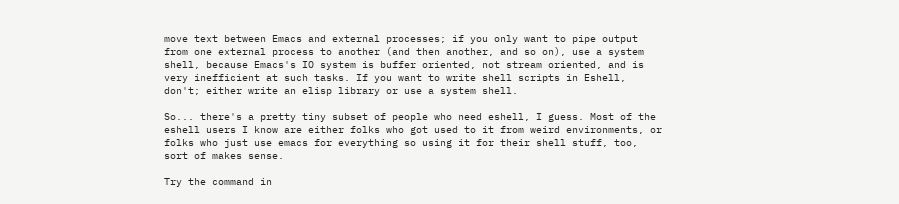move text between Emacs and external processes; if you only want to pipe output from one external process to another (and then another, and so on), use a system shell, because Emacs's IO system is buffer oriented, not stream oriented, and is very inefficient at such tasks. If you want to write shell scripts in Eshell, don't; either write an elisp library or use a system shell.

So... there's a pretty tiny subset of people who need eshell, I guess. Most of the eshell users I know are either folks who got used to it from weird environments, or folks who just use emacs for everything so using it for their shell stuff, too, sort of makes sense.

Try the command in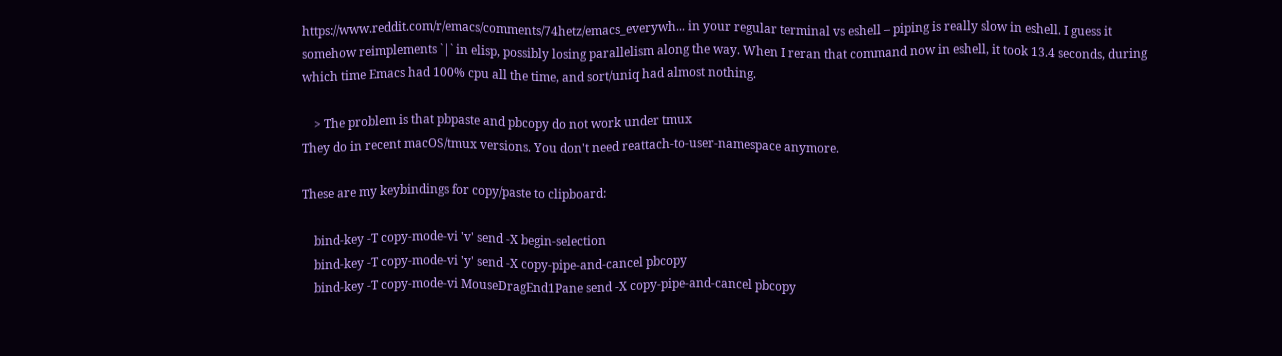https://www.reddit.com/r/emacs/comments/74hetz/emacs_everywh... in your regular terminal vs eshell – piping is really slow in eshell. I guess it somehow reimplements `|` in elisp, possibly losing parallelism along the way. When I reran that command now in eshell, it took 13.4 seconds, during which time Emacs had 100% cpu all the time, and sort/uniq had almost nothing.

    > The problem is that pbpaste and pbcopy do not work under tmux
They do in recent macOS/tmux versions. You don't need reattach-to-user-namespace anymore.

These are my keybindings for copy/paste to clipboard:

    bind-key -T copy-mode-vi 'v' send -X begin-selection
    bind-key -T copy-mode-vi 'y' send -X copy-pipe-and-cancel pbcopy
    bind-key -T copy-mode-vi MouseDragEnd1Pane send -X copy-pipe-and-cancel pbcopy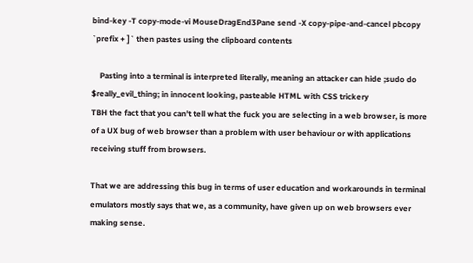bind-key -T copy-mode-vi MouseDragEnd3Pane send -X copy-pipe-and-cancel pbcopy
`prefix + ]` then pastes using the clipboard contents

    Pasting into a terminal is interpreted literally, meaning an attacker can hide ;sudo do $really_evil_thing; in innocent looking, pasteable HTML with CSS trickery
TBH the fact that you can't tell what the fuck you are selecting in a web browser, is more of a UX bug of web browser than a problem with user behaviour or with applications receiving stuff from browsers.

That we are addressing this bug in terms of user education and workarounds in terminal emulators mostly says that we, as a community, have given up on web browsers ever making sense.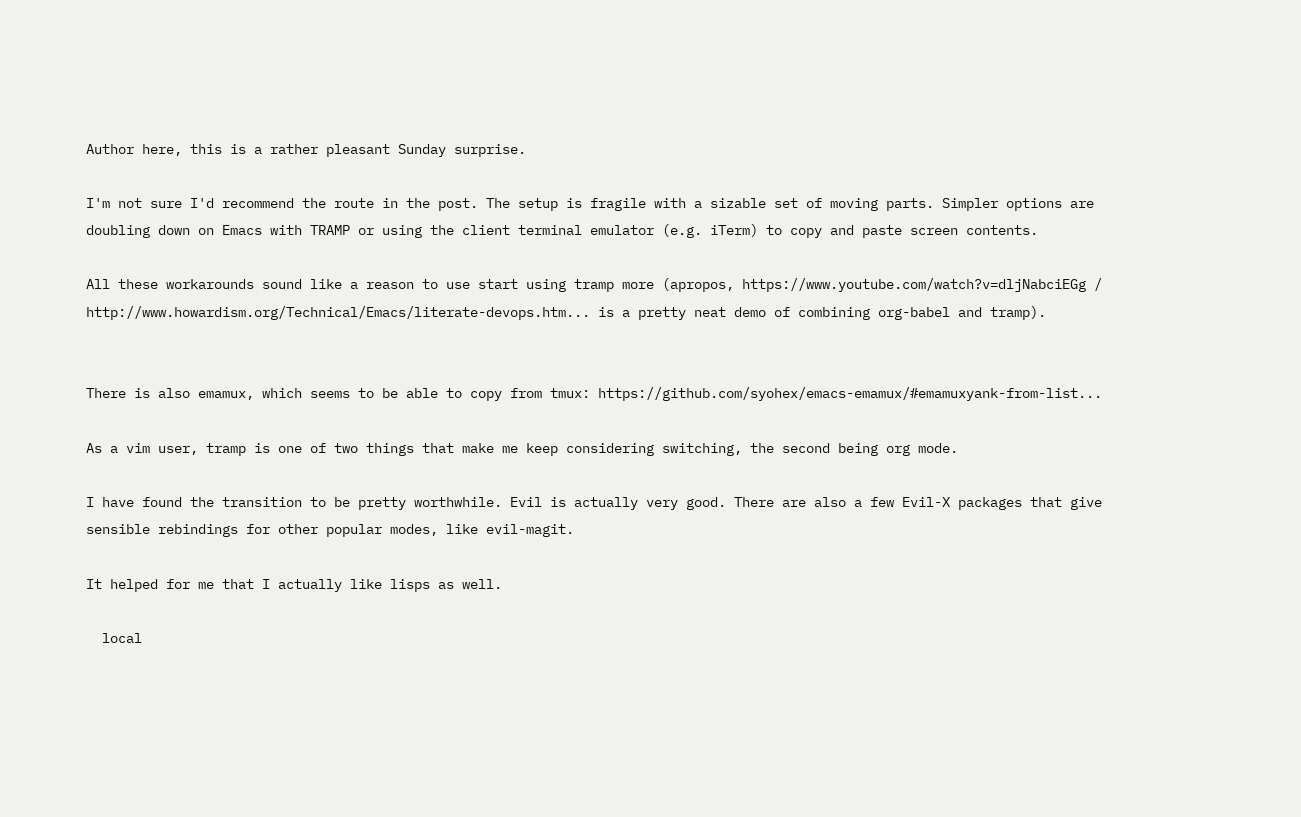Author here, this is a rather pleasant Sunday surprise.

I'm not sure I'd recommend the route in the post. The setup is fragile with a sizable set of moving parts. Simpler options are doubling down on Emacs with TRAMP or using the client terminal emulator (e.g. iTerm) to copy and paste screen contents.

All these workarounds sound like a reason to use start using tramp more (apropos, https://www.youtube.com/watch?v=dljNabciEGg / http://www.howardism.org/Technical/Emacs/literate-devops.htm... is a pretty neat demo of combining org-babel and tramp).


There is also emamux, which seems to be able to copy from tmux: https://github.com/syohex/emacs-emamux/#emamuxyank-from-list...

As a vim user, tramp is one of two things that make me keep considering switching, the second being org mode.

I have found the transition to be pretty worthwhile. Evil is actually very good. There are also a few Evil-X packages that give sensible rebindings for other popular modes, like evil-magit.

It helped for me that I actually like lisps as well.

  local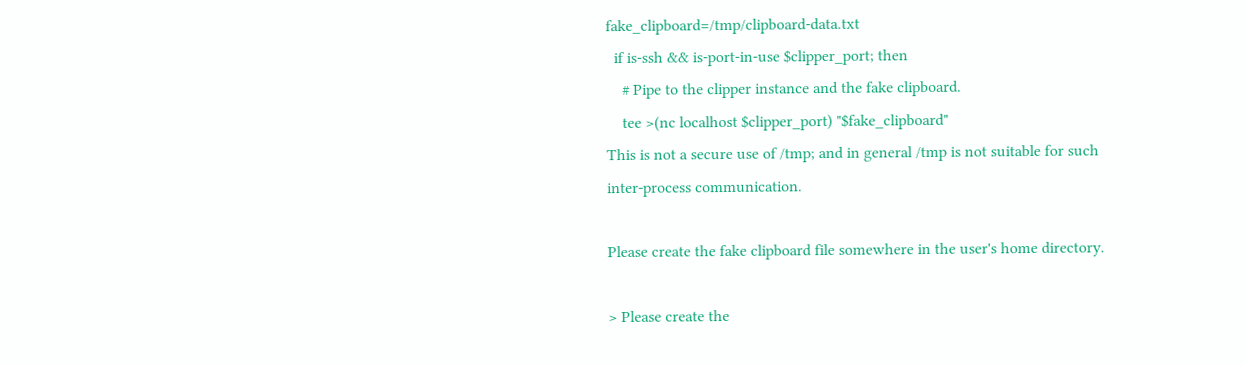fake_clipboard=/tmp/clipboard-data.txt
  if is-ssh && is-port-in-use $clipper_port; then
    # Pipe to the clipper instance and the fake clipboard.
    tee >(nc localhost $clipper_port) "$fake_clipboard"
This is not a secure use of /tmp; and in general /tmp is not suitable for such inter-process communication.

Please create the fake clipboard file somewhere in the user's home directory.

> Please create the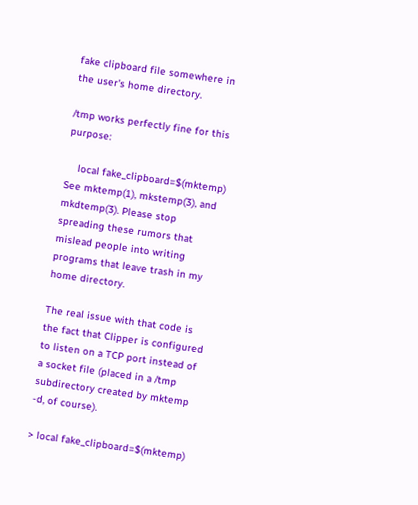fake clipboard file somewhere in the user's home directory.

/tmp works perfectly fine for this purpose:

    local fake_clipboard=$(mktemp)
See mktemp(1), mkstemp(3), and mkdtemp(3). Please stop spreading these rumors that mislead people into writing programs that leave trash in my home directory.

The real issue with that code is the fact that Clipper is configured to listen on a TCP port instead of a socket file (placed in a /tmp subdirectory created by mktemp -d, of course).

> local fake_clipboard=$(mktemp)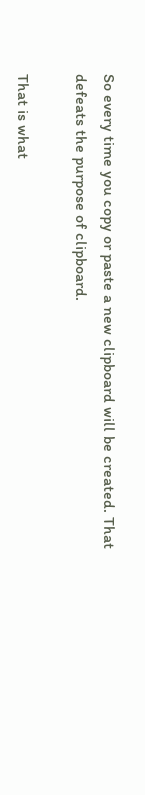So every time you copy or paste a new clipboard will be created. That defeats the purpose of clipboard.

That is what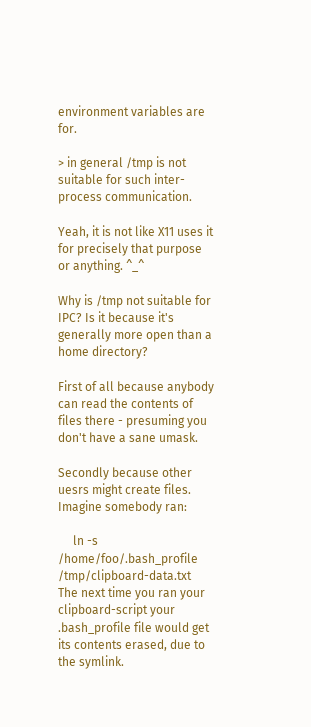environment variables are for.

> in general /tmp is not suitable for such inter-process communication.

Yeah, it is not like X11 uses it for precisely that purpose or anything. ^_^

Why is /tmp not suitable for IPC? Is it because it's generally more open than a home directory?

First of all because anybody can read the contents of files there - presuming you don't have a sane umask.

Secondly because other uesrs might create files. Imagine somebody ran:

     ln -s /home/foo/.bash_profile /tmp/clipboard-data.txt
The next time you ran your clipboard-script your .bash_profile file would get its contents erased, due to the symlink.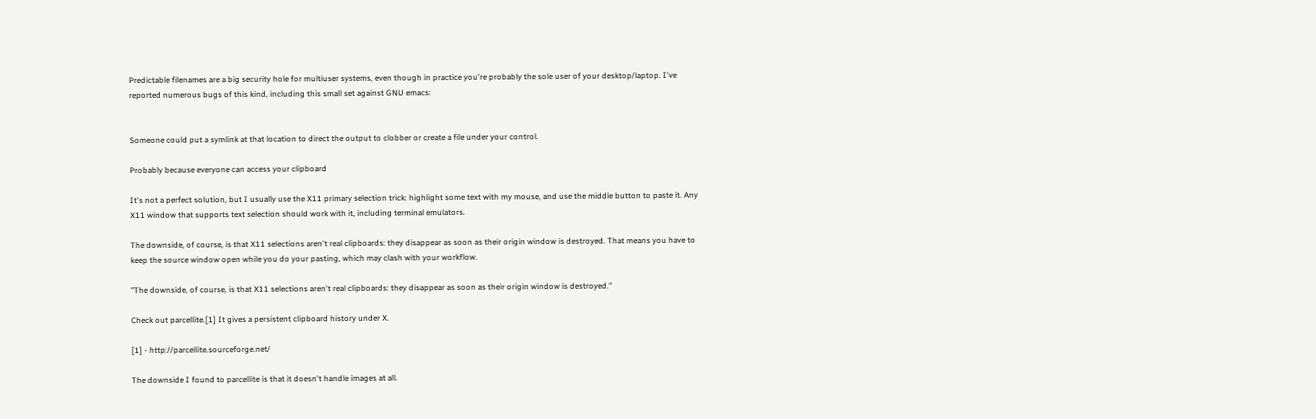Predictable filenames are a big security hole for multiuser systems, even though in practice you're probably the sole user of your desktop/laptop. I've reported numerous bugs of this kind, including this small set against GNU emacs:


Someone could put a symlink at that location to direct the output to clobber or create a file under your control.

Probably because everyone can access your clipboard

It's not a perfect solution, but I usually use the X11 primary selection trick: highlight some text with my mouse, and use the middle button to paste it. Any X11 window that supports text selection should work with it, including terminal emulators.

The downside, of course, is that X11 selections aren't real clipboards: they disappear as soon as their origin window is destroyed. That means you have to keep the source window open while you do your pasting, which may clash with your workflow.

"The downside, of course, is that X11 selections aren't real clipboards: they disappear as soon as their origin window is destroyed."

Check out parcellite.[1] It gives a persistent clipboard history under X.

[1] - http://parcellite.sourceforge.net/

The downside I found to parcellite is that it doesn't handle images at all.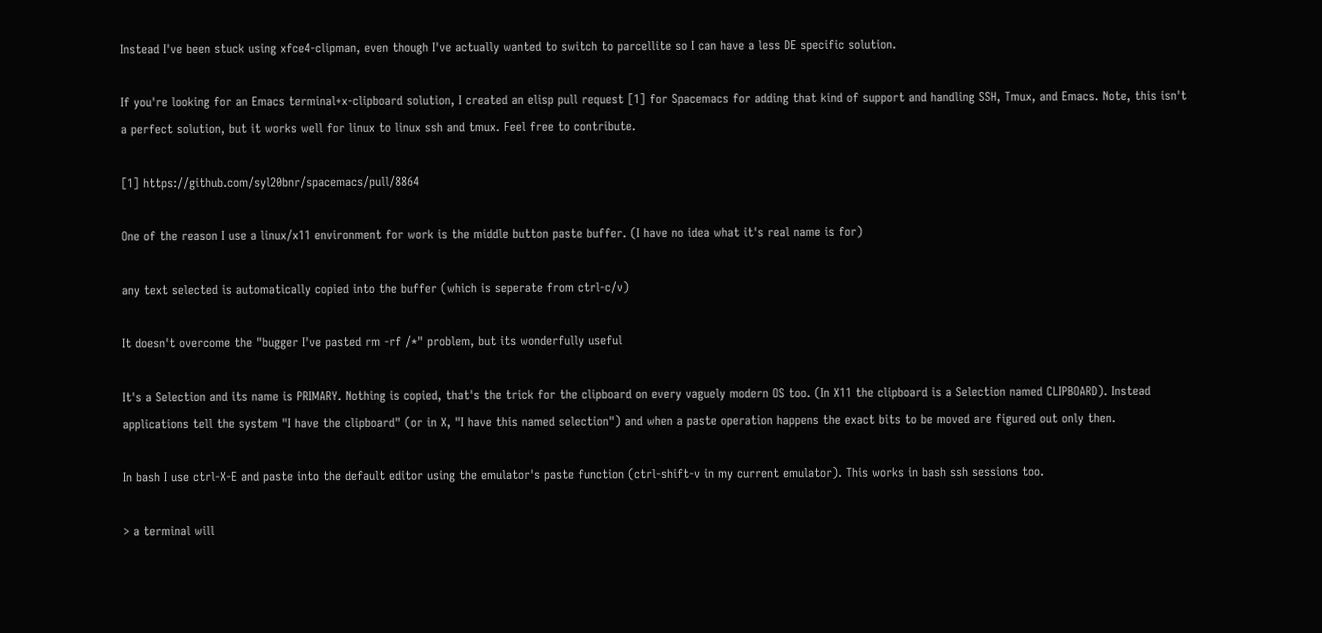Instead I've been stuck using xfce4-clipman, even though I've actually wanted to switch to parcellite so I can have a less DE specific solution.

If you're looking for an Emacs terminal+x-clipboard solution, I created an elisp pull request [1] for Spacemacs for adding that kind of support and handling SSH, Tmux, and Emacs. Note, this isn't a perfect solution, but it works well for linux to linux ssh and tmux. Feel free to contribute.

[1] https://github.com/syl20bnr/spacemacs/pull/8864

One of the reason I use a linux/x11 environment for work is the middle button paste buffer. (I have no idea what it's real name is for)

any text selected is automatically copied into the buffer (which is seperate from ctrl-c/v)

It doesn't overcome the "bugger I've pasted rm -rf /*" problem, but its wonderfully useful

It's a Selection and its name is PRIMARY. Nothing is copied, that's the trick for the clipboard on every vaguely modern OS too. (In X11 the clipboard is a Selection named CLIPBOARD). Instead applications tell the system "I have the clipboard" (or in X, "I have this named selection") and when a paste operation happens the exact bits to be moved are figured out only then.

In bash I use ctrl-X-E and paste into the default editor using the emulator's paste function (ctrl-shift-v in my current emulator). This works in bash ssh sessions too.

> a terminal will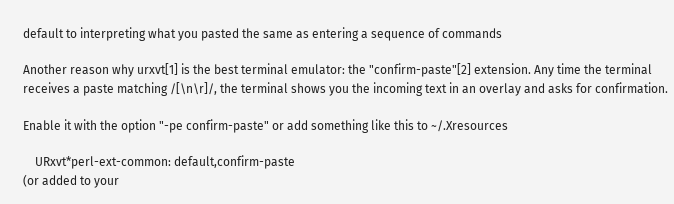default to interpreting what you pasted the same as entering a sequence of commands

Another reason why urxvt[1] is the best terminal emulator: the "confirm-paste"[2] extension. Any time the terminal receives a paste matching /[\n\r]/, the terminal shows you the incoming text in an overlay and asks for confirmation.

Enable it with the option "-pe confirm-paste" or add something like this to ~/.Xresources

    URxvt*perl-ext-common: default,confirm-paste
(or added to your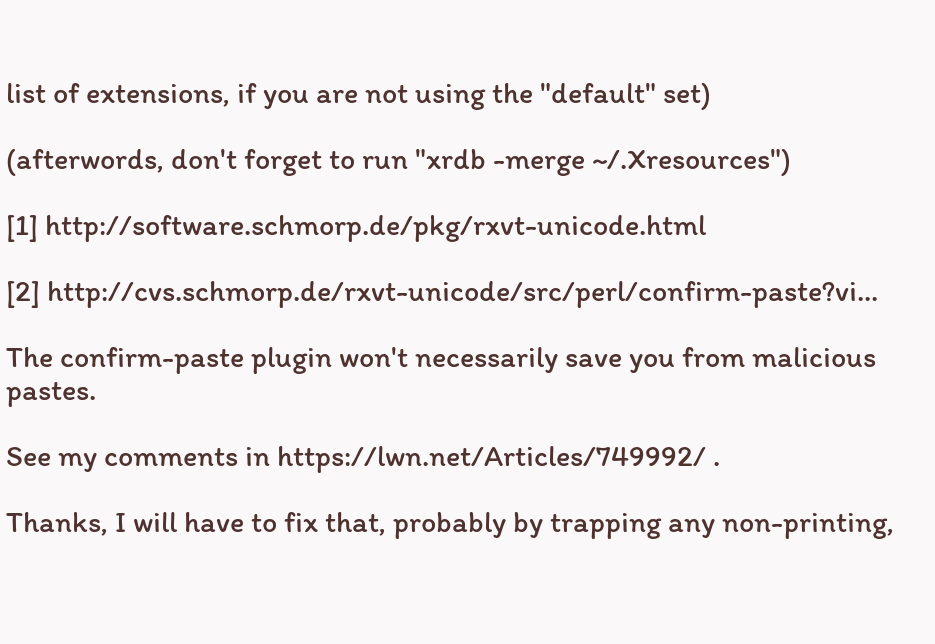list of extensions, if you are not using the "default" set)

(afterwords, don't forget to run "xrdb -merge ~/.Xresources")

[1] http://software.schmorp.de/pkg/rxvt-unicode.html

[2] http://cvs.schmorp.de/rxvt-unicode/src/perl/confirm-paste?vi...

The confirm-paste plugin won't necessarily save you from malicious pastes.

See my comments in https://lwn.net/Articles/749992/ .

Thanks, I will have to fix that, probably by trapping any non-printing,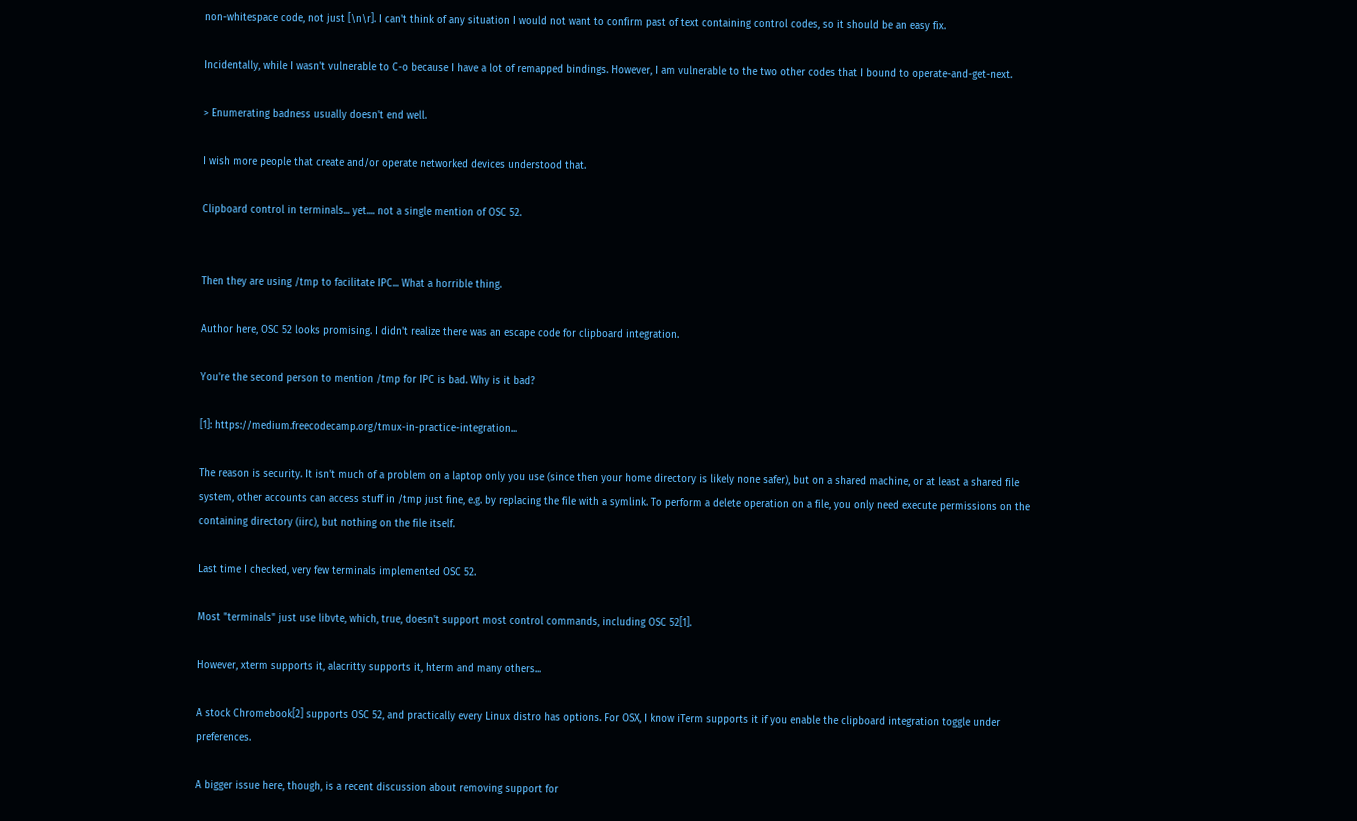non-whitespace code, not just [\n\r]. I can't think of any situation I would not want to confirm past of text containing control codes, so it should be an easy fix.

Incidentally, while I wasn't vulnerable to C-o because I have a lot of remapped bindings. However, I am vulnerable to the two other codes that I bound to operate-and-get-next.

> Enumerating badness usually doesn't end well.

I wish more people that create and/or operate networked devices understood that.

Clipboard control in terminals... yet.... not a single mention of OSC 52.


Then they are using /tmp to facilitate IPC... What a horrible thing.

Author here, OSC 52 looks promising. I didn't realize there was an escape code for clipboard integration.

You're the second person to mention /tmp for IPC is bad. Why is it bad?

[1]: https://medium.freecodecamp.org/tmux-in-practice-integration...

The reason is security. It isn't much of a problem on a laptop only you use (since then your home directory is likely none safer), but on a shared machine, or at least a shared file system, other accounts can access stuff in /tmp just fine, e.g. by replacing the file with a symlink. To perform a delete operation on a file, you only need execute permissions on the containing directory (iirc), but nothing on the file itself.

Last time I checked, very few terminals implemented OSC 52.

Most "terminals" just use libvte, which, true, doesn't support most control commands, including OSC 52[1].

However, xterm supports it, alacritty supports it, hterm and many others...

A stock Chromebook[2] supports OSC 52, and practically every Linux distro has options. For OSX, I know iTerm supports it if you enable the clipboard integration toggle under preferences.

A bigger issue here, though, is a recent discussion about removing support for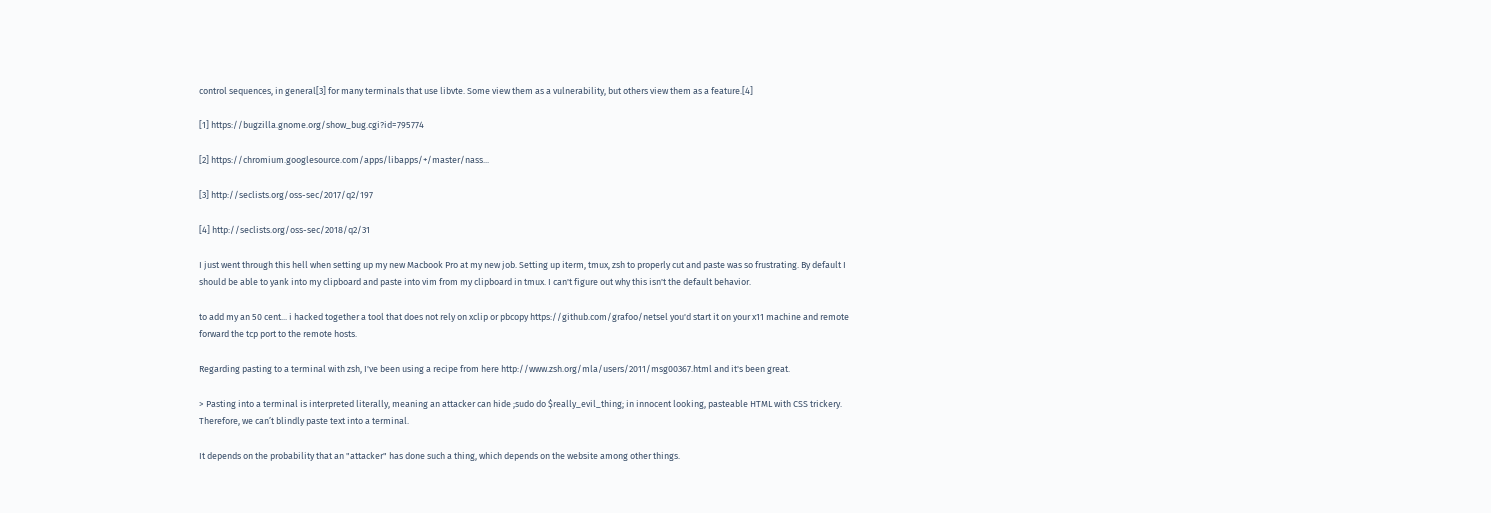control sequences, in general[3] for many terminals that use libvte. Some view them as a vulnerability, but others view them as a feature.[4]

[1] https://bugzilla.gnome.org/show_bug.cgi?id=795774

[2] https://chromium.googlesource.com/apps/libapps/+/master/nass...

[3] http://seclists.org/oss-sec/2017/q2/197

[4] http://seclists.org/oss-sec/2018/q2/31

I just went through this hell when setting up my new Macbook Pro at my new job. Setting up iterm, tmux, zsh to properly cut and paste was so frustrating. By default I should be able to yank into my clipboard and paste into vim from my clipboard in tmux. I can't figure out why this isn't the default behavior.

to add my an 50 cent... i hacked together a tool that does not rely on xclip or pbcopy https://github.com/grafoo/netsel you'd start it on your x11 machine and remote forward the tcp port to the remote hosts.

Regarding pasting to a terminal with zsh, I've been using a recipe from here http://www.zsh.org/mla/users/2011/msg00367.html and it's been great.

> Pasting into a terminal is interpreted literally, meaning an attacker can hide ;sudo do $really_evil_thing; in innocent looking, pasteable HTML with CSS trickery. Therefore, we can’t blindly paste text into a terminal.

It depends on the probability that an "attacker" has done such a thing, which depends on the website among other things.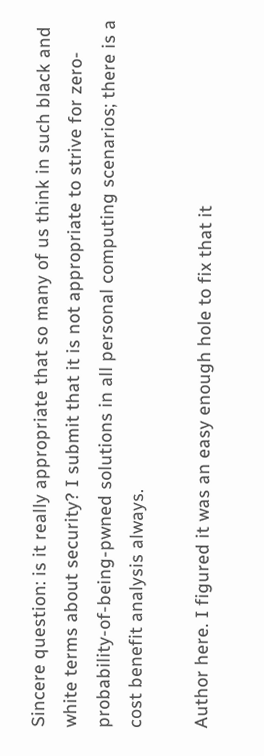Sincere question: is it really appropriate that so many of us think in such black and white terms about security? I submit that it is not appropriate to strive for zero-probability-of-being-pwned solutions in all personal computing scenarios; there is a cost benefit analysis always.

Author here. I figured it was an easy enough hole to fix that it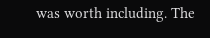was worth including. The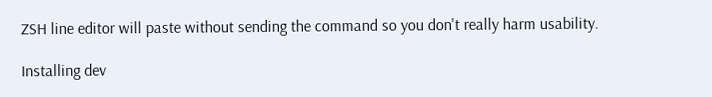ZSH line editor will paste without sending the command so you don't really harm usability.

Installing dev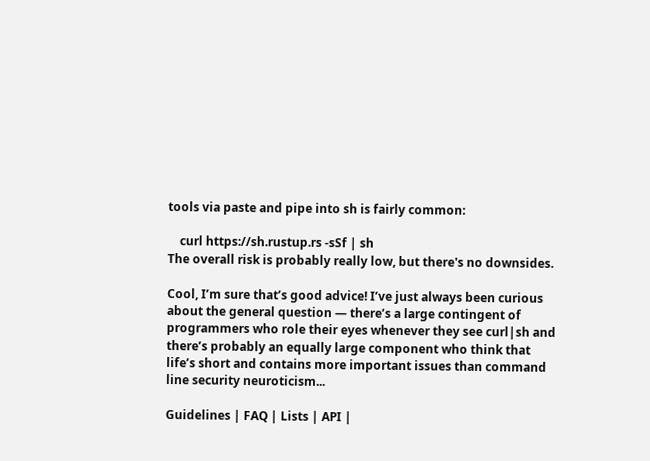tools via paste and pipe into sh is fairly common:

    curl https://sh.rustup.rs -sSf | sh
The overall risk is probably really low, but there's no downsides.

Cool, I’m sure that’s good advice! I’ve just always been curious about the general question — there’s a large contingent of programmers who role their eyes whenever they see curl|sh and there’s probably an equally large component who think that life’s short and contains more important issues than command line security neuroticism...

Guidelines | FAQ | Lists | API |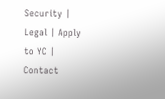Security | Legal | Apply to YC | Contact